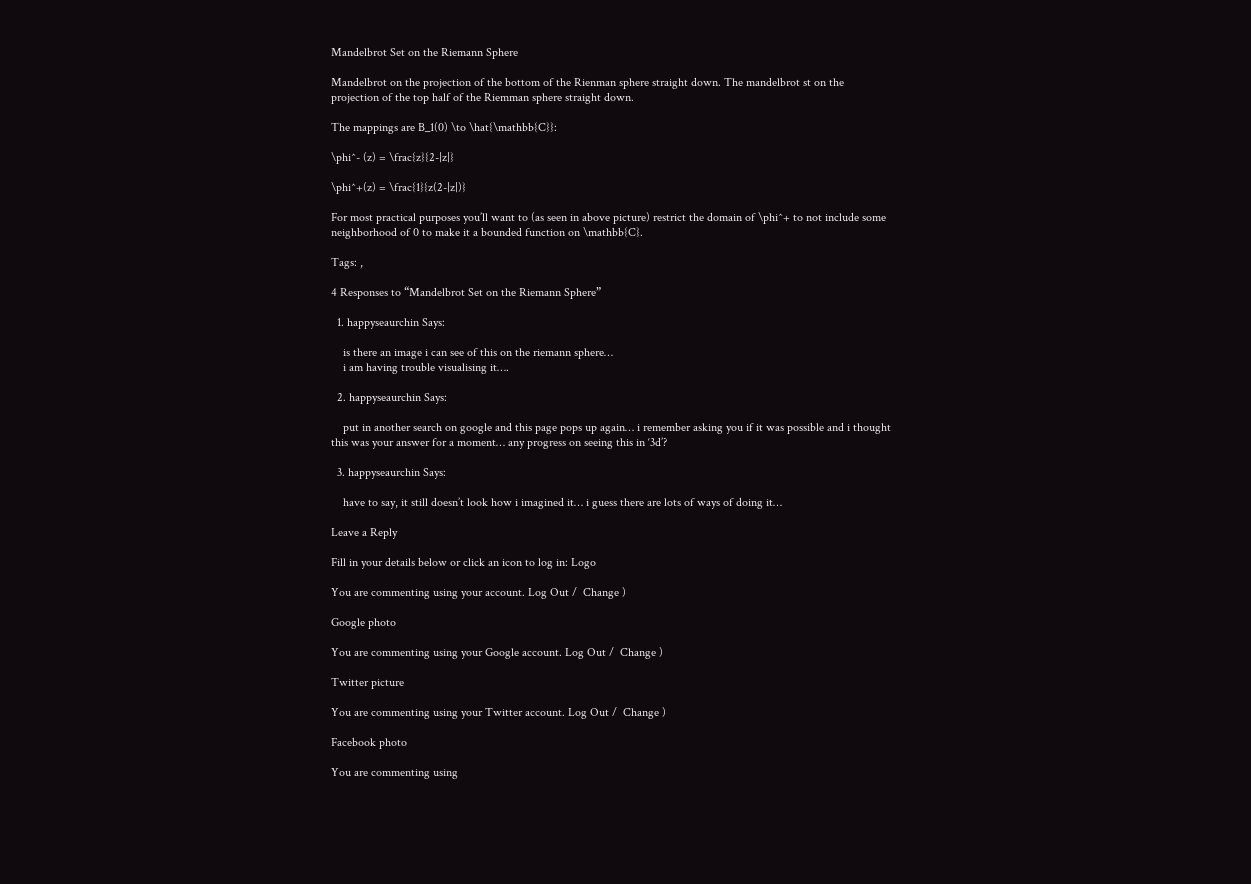Mandelbrot Set on the Riemann Sphere

Mandelbrot on the projection of the bottom of the Rienman sphere straight down. The mandelbrot st on the projection of the top half of the Riemman sphere straight down.

The mappings are B_1(0) \to \hat{\mathbb{C}}:

\phi^- (z) = \frac{z}{2-|z|}

\phi^+(z) = \frac{1}{z(2-|z|)}

For most practical purposes you’ll want to (as seen in above picture) restrict the domain of \phi^+ to not include some neighborhood of 0 to make it a bounded function on \mathbb{C}.

Tags: ,

4 Responses to “Mandelbrot Set on the Riemann Sphere”

  1. happyseaurchin Says:

    is there an image i can see of this on the riemann sphere…
    i am having trouble visualising it….

  2. happyseaurchin Says:

    put in another search on google and this page pops up again… i remember asking you if it was possible and i thought this was your answer for a moment… any progress on seeing this in ‘3d’?

  3. happyseaurchin Says:

    have to say, it still doesn’t look how i imagined it… i guess there are lots of ways of doing it…

Leave a Reply

Fill in your details below or click an icon to log in: Logo

You are commenting using your account. Log Out /  Change )

Google photo

You are commenting using your Google account. Log Out /  Change )

Twitter picture

You are commenting using your Twitter account. Log Out /  Change )

Facebook photo

You are commenting using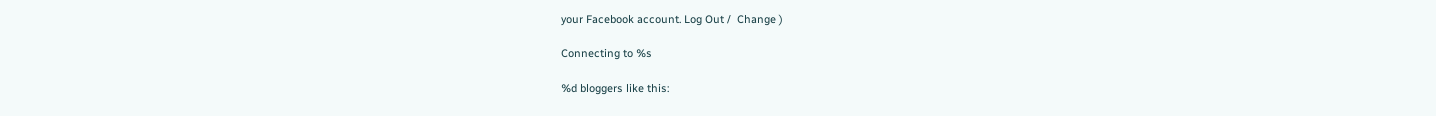your Facebook account. Log Out /  Change )

Connecting to %s

%d bloggers like this: